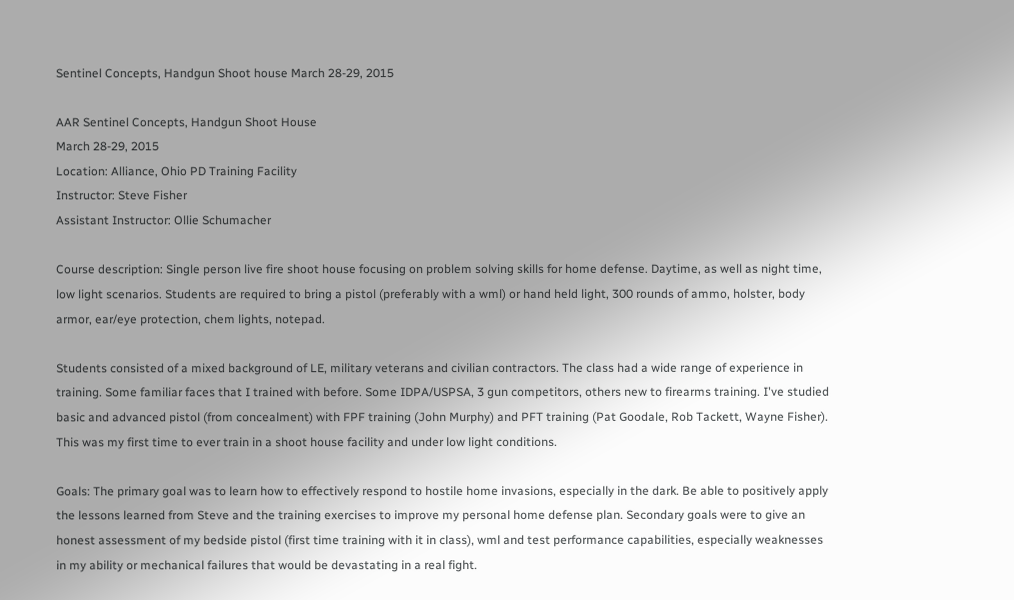Sentinel Concepts, Handgun Shoot house March 28-29, 2015

AAR Sentinel Concepts, Handgun Shoot House
March 28-29, 2015
Location: Alliance, Ohio PD Training Facility
Instructor: Steve Fisher
Assistant Instructor: Ollie Schumacher

Course description: Single person live fire shoot house focusing on problem solving skills for home defense. Daytime, as well as night time, low light scenarios. Students are required to bring a pistol (preferably with a wml) or hand held light, 300 rounds of ammo, holster, body armor, ear/eye protection, chem lights, notepad.

Students consisted of a mixed background of LE, military veterans and civilian contractors. The class had a wide range of experience in training. Some familiar faces that I trained with before. Some IDPA/USPSA, 3 gun competitors, others new to firearms training. I've studied basic and advanced pistol (from concealment) with FPF training (John Murphy) and PFT training (Pat Goodale, Rob Tackett, Wayne Fisher). This was my first time to ever train in a shoot house facility and under low light conditions.

Goals: The primary goal was to learn how to effectively respond to hostile home invasions, especially in the dark. Be able to positively apply the lessons learned from Steve and the training exercises to improve my personal home defense plan. Secondary goals were to give an honest assessment of my bedside pistol (first time training with it in class), wml and test performance capabilities, especially weaknesses in my ability or mechanical failures that would be devastating in a real fight.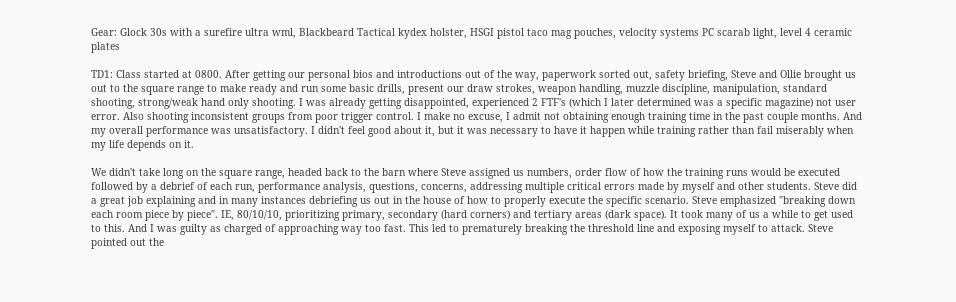Gear: Glock 30s with a surefire ultra wml, Blackbeard Tactical kydex holster, HSGI pistol taco mag pouches, velocity systems PC scarab light, level 4 ceramic plates

TD1: Class started at 0800. After getting our personal bios and introductions out of the way, paperwork sorted out, safety briefing, Steve and Ollie brought us out to the square range to make ready and run some basic drills, present our draw strokes, weapon handling, muzzle discipline, manipulation, standard shooting, strong/weak hand only shooting. I was already getting disappointed, experienced 2 FTF's (which I later determined was a specific magazine) not user error. Also shooting inconsistent groups from poor trigger control. I make no excuse, I admit not obtaining enough training time in the past couple months. And my overall performance was unsatisfactory. I didn't feel good about it, but it was necessary to have it happen while training rather than fail miserably when my life depends on it.

We didn't take long on the square range, headed back to the barn where Steve assigned us numbers, order flow of how the training runs would be executed followed by a debrief of each run, performance analysis, questions, concerns, addressing multiple critical errors made by myself and other students. Steve did a great job explaining and in many instances debriefing us out in the house of how to properly execute the specific scenario. Steve emphasized "breaking down each room piece by piece". IE, 80/10/10, prioritizing primary, secondary (hard corners) and tertiary areas (dark space). It took many of us a while to get used to this. And I was guilty as charged of approaching way too fast. This led to prematurely breaking the threshold line and exposing myself to attack. Steve pointed out the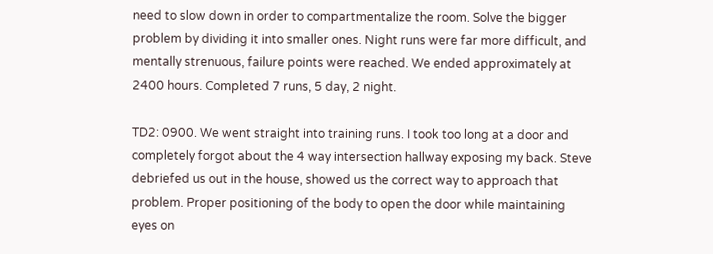need to slow down in order to compartmentalize the room. Solve the bigger problem by dividing it into smaller ones. Night runs were far more difficult, and mentally strenuous, failure points were reached. We ended approximately at 2400 hours. Completed 7 runs, 5 day, 2 night.

TD2: 0900. We went straight into training runs. I took too long at a door and completely forgot about the 4 way intersection hallway exposing my back. Steve debriefed us out in the house, showed us the correct way to approach that problem. Proper positioning of the body to open the door while maintaining eyes on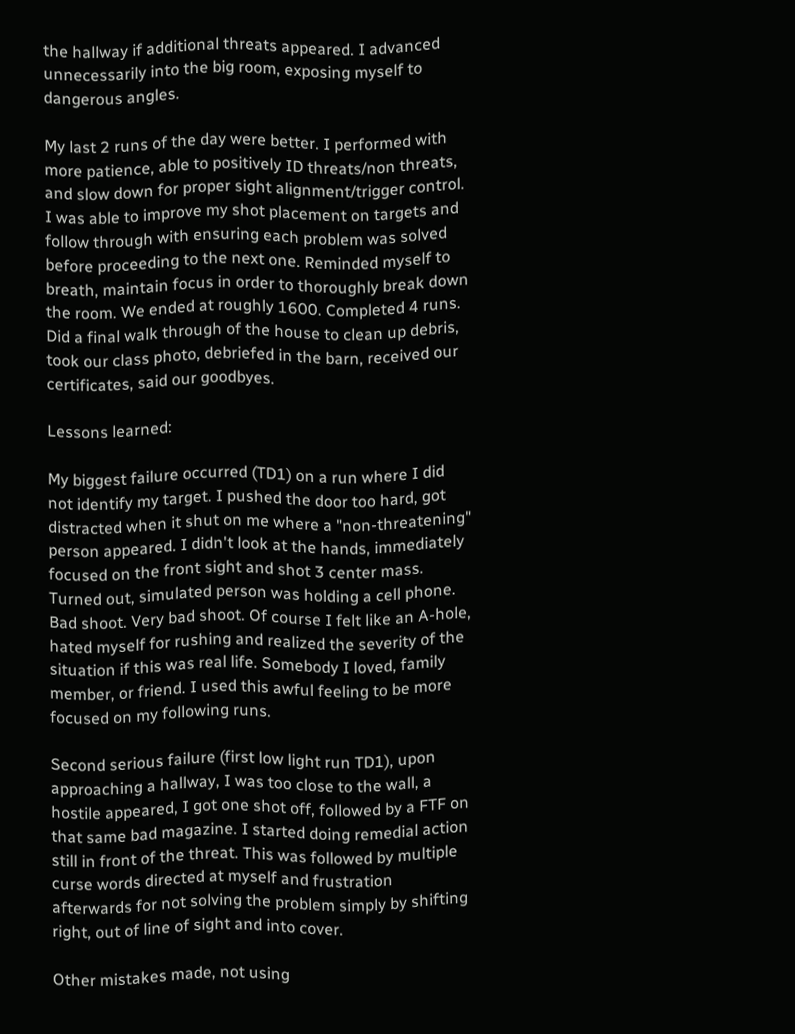the hallway if additional threats appeared. I advanced unnecessarily into the big room, exposing myself to dangerous angles.

My last 2 runs of the day were better. I performed with more patience, able to positively ID threats/non threats, and slow down for proper sight alignment/trigger control. I was able to improve my shot placement on targets and follow through with ensuring each problem was solved before proceeding to the next one. Reminded myself to breath, maintain focus in order to thoroughly break down the room. We ended at roughly 1600. Completed 4 runs. Did a final walk through of the house to clean up debris, took our class photo, debriefed in the barn, received our certificates, said our goodbyes.

Lessons learned:

My biggest failure occurred (TD1) on a run where I did not identify my target. I pushed the door too hard, got distracted when it shut on me where a "non-threatening" person appeared. I didn't look at the hands, immediately focused on the front sight and shot 3 center mass. Turned out, simulated person was holding a cell phone. Bad shoot. Very bad shoot. Of course I felt like an A-hole, hated myself for rushing and realized the severity of the situation if this was real life. Somebody I loved, family member, or friend. I used this awful feeling to be more focused on my following runs.

Second serious failure (first low light run TD1), upon approaching a hallway, I was too close to the wall, a hostile appeared, I got one shot off, followed by a FTF on that same bad magazine. I started doing remedial action still in front of the threat. This was followed by multiple curse words directed at myself and frustration afterwards for not solving the problem simply by shifting right, out of line of sight and into cover.

Other mistakes made, not using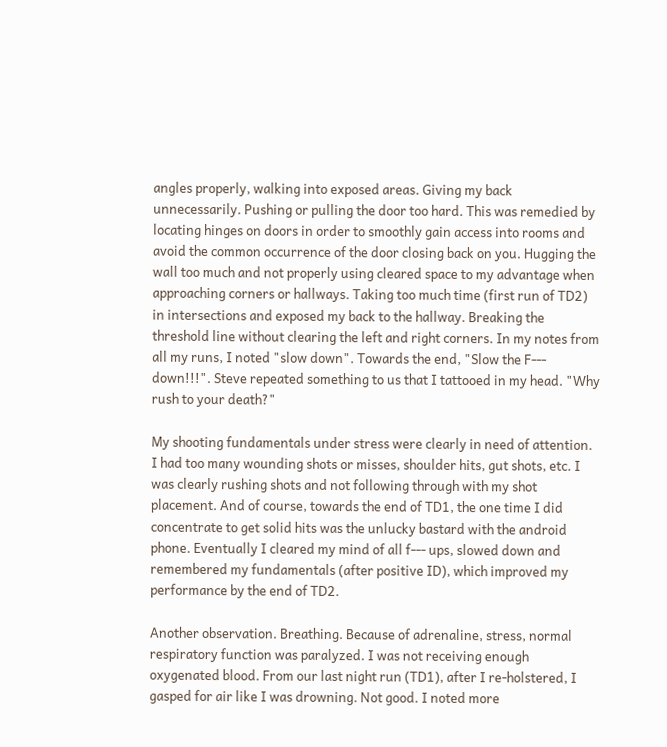angles properly, walking into exposed areas. Giving my back unnecessarily. Pushing or pulling the door too hard. This was remedied by locating hinges on doors in order to smoothly gain access into rooms and avoid the common occurrence of the door closing back on you. Hugging the wall too much and not properly using cleared space to my advantage when approaching corners or hallways. Taking too much time (first run of TD2) in intersections and exposed my back to the hallway. Breaking the threshold line without clearing the left and right corners. In my notes from all my runs, I noted "slow down". Towards the end, "Slow the F--- down!!!". Steve repeated something to us that I tattooed in my head. "Why rush to your death?"

My shooting fundamentals under stress were clearly in need of attention. I had too many wounding shots or misses, shoulder hits, gut shots, etc. I was clearly rushing shots and not following through with my shot placement. And of course, towards the end of TD1, the one time I did concentrate to get solid hits was the unlucky bastard with the android phone. Eventually I cleared my mind of all f--- ups, slowed down and remembered my fundamentals (after positive ID), which improved my performance by the end of TD2.

Another observation. Breathing. Because of adrenaline, stress, normal respiratory function was paralyzed. I was not receiving enough oxygenated blood. From our last night run (TD1), after I re-holstered, I gasped for air like I was drowning. Not good. I noted more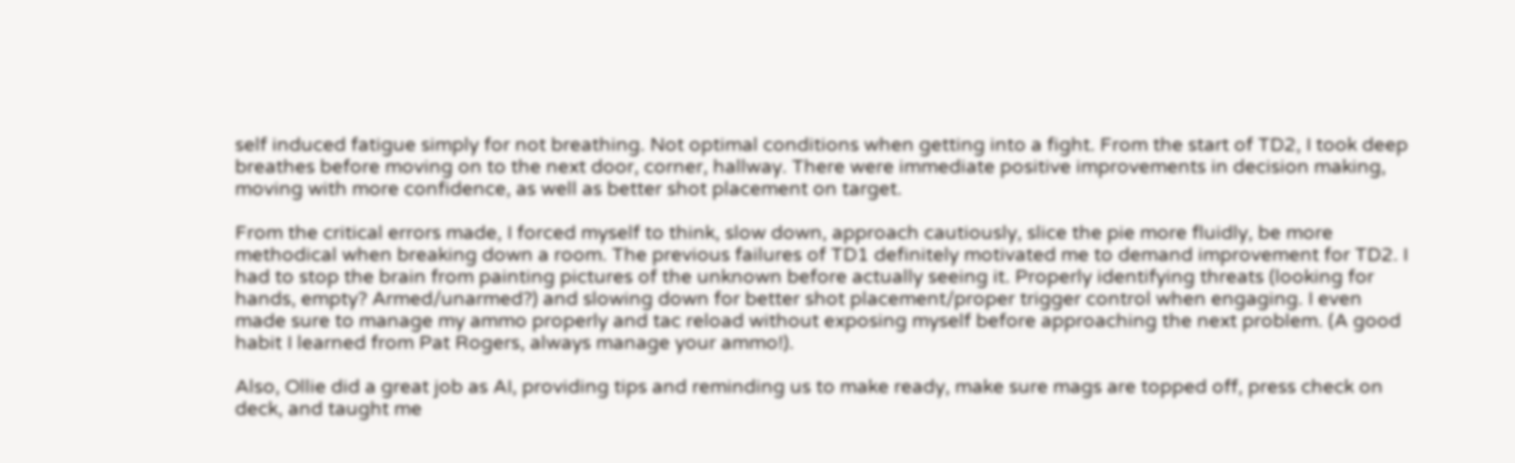self induced fatigue simply for not breathing. Not optimal conditions when getting into a fight. From the start of TD2, I took deep breathes before moving on to the next door, corner, hallway. There were immediate positive improvements in decision making, moving with more confidence, as well as better shot placement on target.

From the critical errors made, I forced myself to think, slow down, approach cautiously, slice the pie more fluidly, be more methodical when breaking down a room. The previous failures of TD1 definitely motivated me to demand improvement for TD2. I had to stop the brain from painting pictures of the unknown before actually seeing it. Properly identifying threats (looking for hands, empty? Armed/unarmed?) and slowing down for better shot placement/proper trigger control when engaging. I even made sure to manage my ammo properly and tac reload without exposing myself before approaching the next problem. (A good habit I learned from Pat Rogers, always manage your ammo!).

Also, Ollie did a great job as AI, providing tips and reminding us to make ready, make sure mags are topped off, press check on deck, and taught me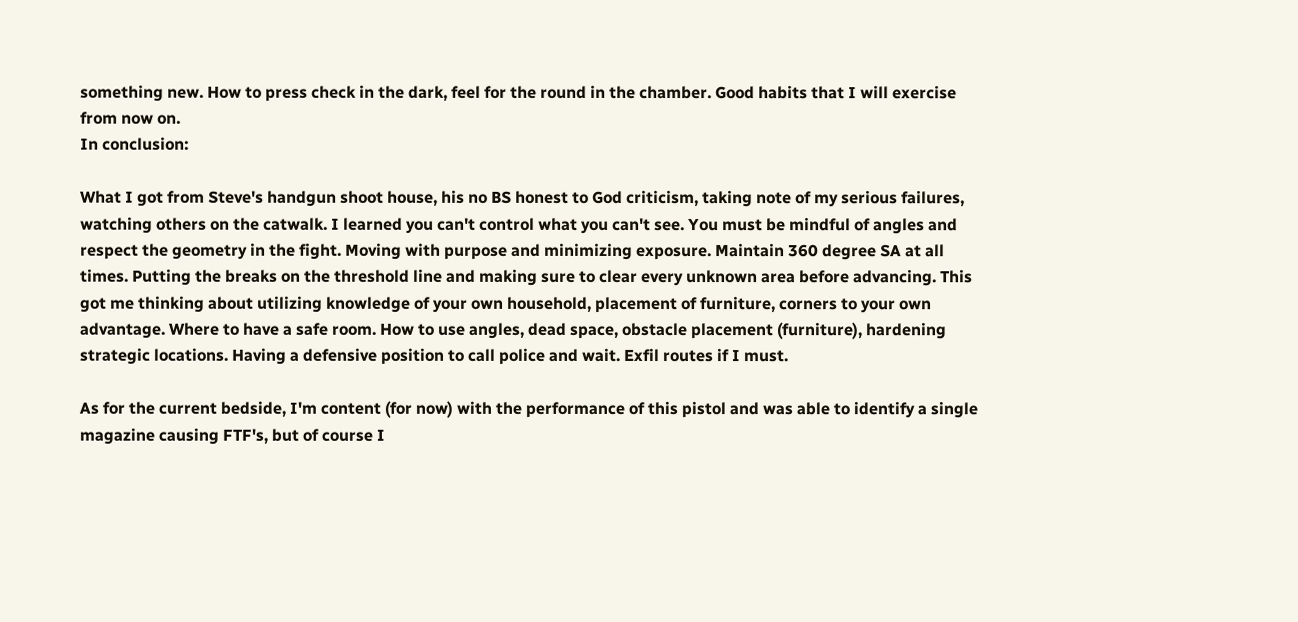something new. How to press check in the dark, feel for the round in the chamber. Good habits that I will exercise from now on.
In conclusion:

What I got from Steve's handgun shoot house, his no BS honest to God criticism, taking note of my serious failures, watching others on the catwalk. I learned you can't control what you can't see. You must be mindful of angles and respect the geometry in the fight. Moving with purpose and minimizing exposure. Maintain 360 degree SA at all times. Putting the breaks on the threshold line and making sure to clear every unknown area before advancing. This got me thinking about utilizing knowledge of your own household, placement of furniture, corners to your own advantage. Where to have a safe room. How to use angles, dead space, obstacle placement (furniture), hardening strategic locations. Having a defensive position to call police and wait. Exfil routes if I must.

As for the current bedside, I'm content (for now) with the performance of this pistol and was able to identify a single magazine causing FTF's, but of course I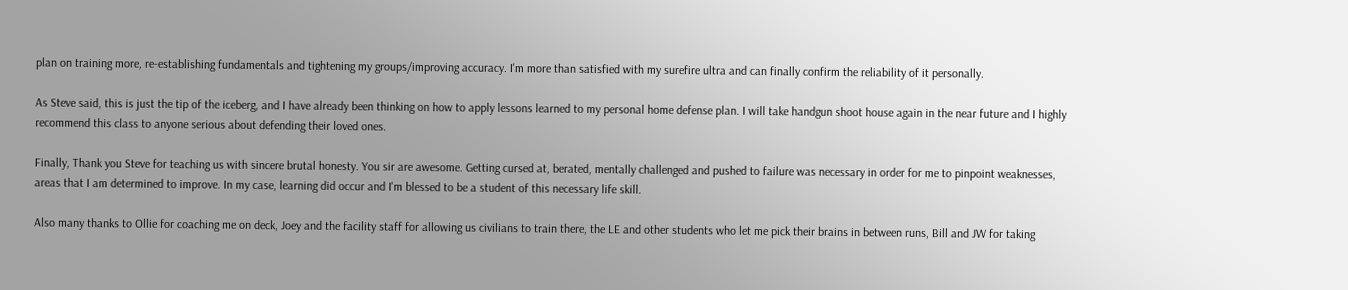plan on training more, re-establishing fundamentals and tightening my groups/improving accuracy. I'm more than satisfied with my surefire ultra and can finally confirm the reliability of it personally.

As Steve said, this is just the tip of the iceberg, and I have already been thinking on how to apply lessons learned to my personal home defense plan. I will take handgun shoot house again in the near future and I highly recommend this class to anyone serious about defending their loved ones.

Finally, Thank you Steve for teaching us with sincere brutal honesty. You sir are awesome. Getting cursed at, berated, mentally challenged and pushed to failure was necessary in order for me to pinpoint weaknesses, areas that I am determined to improve. In my case, learning did occur and I'm blessed to be a student of this necessary life skill.

Also many thanks to Ollie for coaching me on deck, Joey and the facility staff for allowing us civilians to train there, the LE and other students who let me pick their brains in between runs, Bill and JW for taking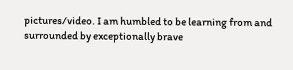pictures/video. I am humbled to be learning from and surrounded by exceptionally brave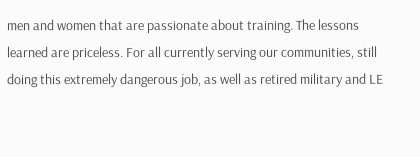men and women that are passionate about training. The lessons learned are priceless. For all currently serving our communities, still doing this extremely dangerous job, as well as retired military and LE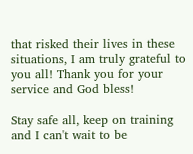that risked their lives in these situations, I am truly grateful to you all! Thank you for your service and God bless!

Stay safe all, keep on training and I can't wait to be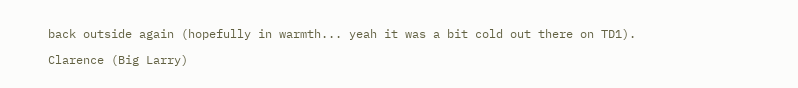back outside again (hopefully in warmth... yeah it was a bit cold out there on TD1).

Clarence (Big Larry)